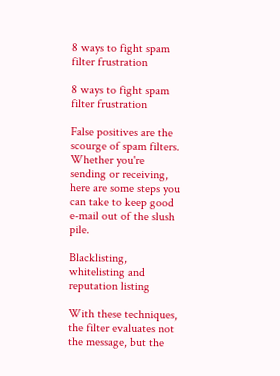8 ways to fight spam filter frustration

8 ways to fight spam filter frustration

False positives are the scourge of spam filters. Whether you're sending or receiving, here are some steps you can take to keep good e-mail out of the slush pile.

Blacklisting, whitelisting and reputation listing

With these techniques, the filter evaluates not the message, but the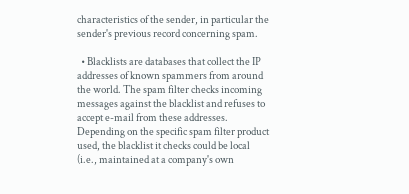characteristics of the sender, in particular the sender's previous record concerning spam.

  • Blacklists are databases that collect the IP addresses of known spammers from around the world. The spam filter checks incoming messages against the blacklist and refuses to accept e-mail from these addresses. Depending on the specific spam filter product used, the blacklist it checks could be local (i.e., maintained at a company's own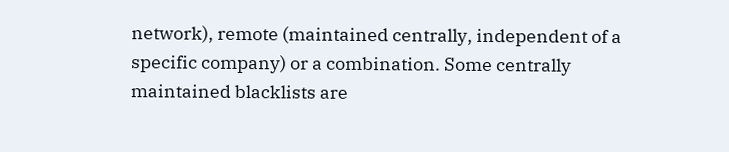network), remote (maintained centrally, independent of a specific company) or a combination. Some centrally maintained blacklists are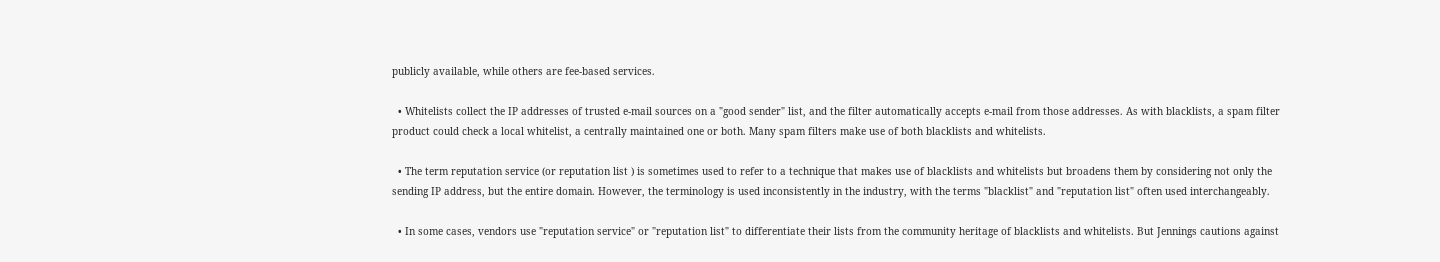publicly available, while others are fee-based services.

  • Whitelists collect the IP addresses of trusted e-mail sources on a "good sender" list, and the filter automatically accepts e-mail from those addresses. As with blacklists, a spam filter product could check a local whitelist, a centrally maintained one or both. Many spam filters make use of both blacklists and whitelists.

  • The term reputation service (or reputation list ) is sometimes used to refer to a technique that makes use of blacklists and whitelists but broadens them by considering not only the sending IP address, but the entire domain. However, the terminology is used inconsistently in the industry, with the terms "blacklist" and "reputation list" often used interchangeably.

  • In some cases, vendors use "reputation service" or "reputation list" to differentiate their lists from the community heritage of blacklists and whitelists. But Jennings cautions against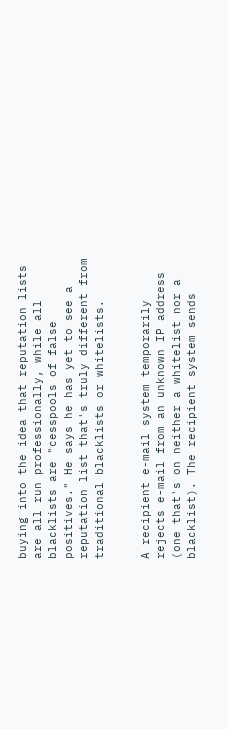buying into the idea that reputation lists are all run professionally, while all blacklists are "cesspools of false positives." He says he has yet to see a reputation list that's truly different from traditional blacklists or whitelists.


A recipient e-mail system temporarily rejects e-mail from an unknown IP address (one that's on neither a whitelist nor a blacklist). The recipient system sends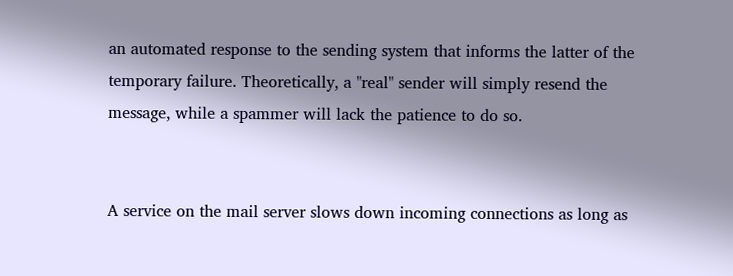an automated response to the sending system that informs the latter of the temporary failure. Theoretically, a "real" sender will simply resend the message, while a spammer will lack the patience to do so.


A service on the mail server slows down incoming connections as long as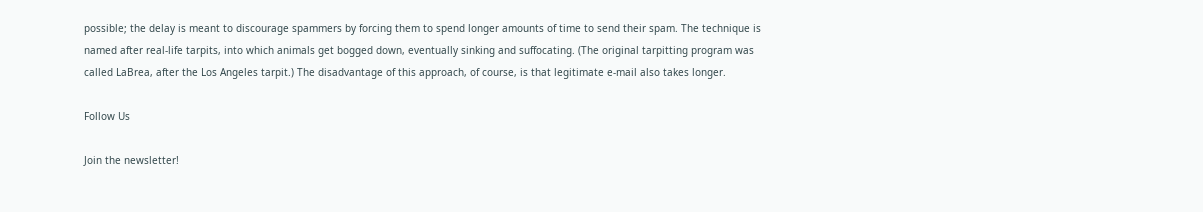possible; the delay is meant to discourage spammers by forcing them to spend longer amounts of time to send their spam. The technique is named after real-life tarpits, into which animals get bogged down, eventually sinking and suffocating. (The original tarpitting program was called LaBrea, after the Los Angeles tarpit.) The disadvantage of this approach, of course, is that legitimate e-mail also takes longer.

Follow Us

Join the newsletter!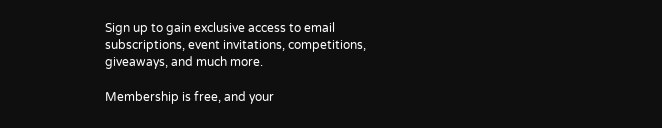Sign up to gain exclusive access to email subscriptions, event invitations, competitions, giveaways, and much more.

Membership is free, and your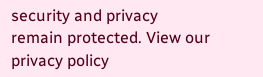security and privacy remain protected. View our privacy policy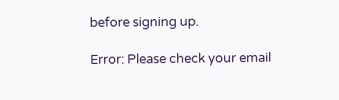before signing up.

Error: Please check your email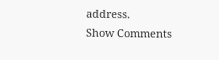address.
Show Comments